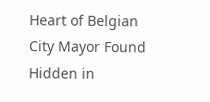Heart of Belgian City Mayor Found Hidden in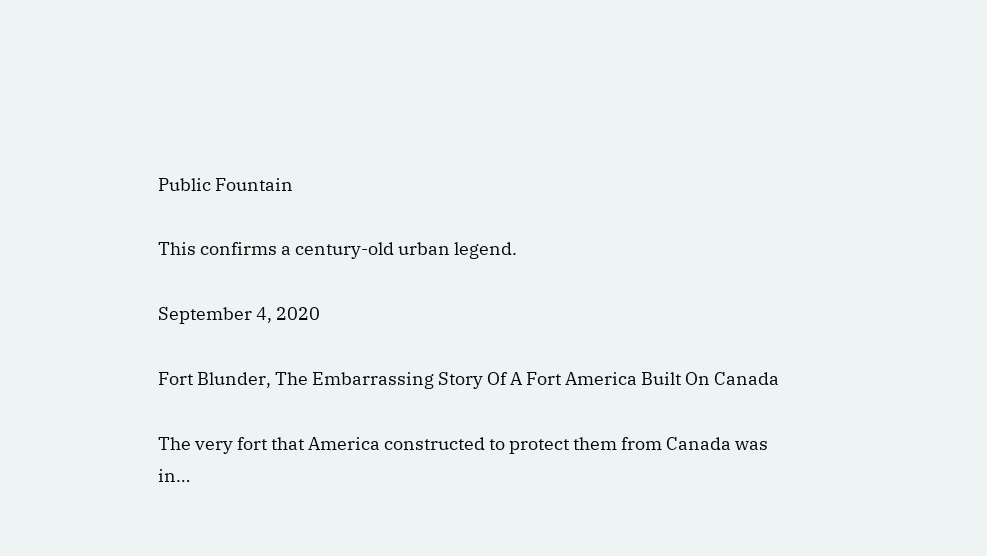Public Fountain

This confirms a century-old urban legend.

September 4, 2020

Fort Blunder, The Embarrassing Story Of A Fort America Built On Canada

The very fort that America constructed to protect them from Canada was in…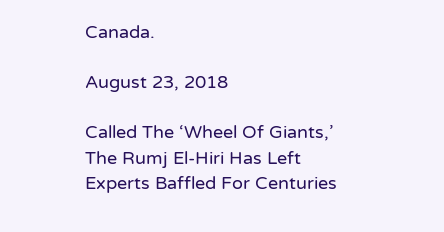Canada.

August 23, 2018

Called The ‘Wheel Of Giants,’ The Rumj El-Hiri Has Left Experts Baffled For Centuries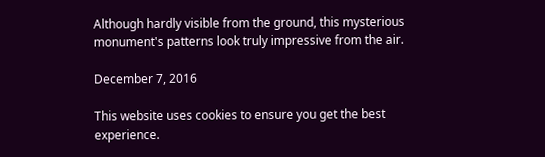Although hardly visible from the ground, this mysterious monument's patterns look truly impressive from the air.

December 7, 2016

This website uses cookies to ensure you get the best experience.